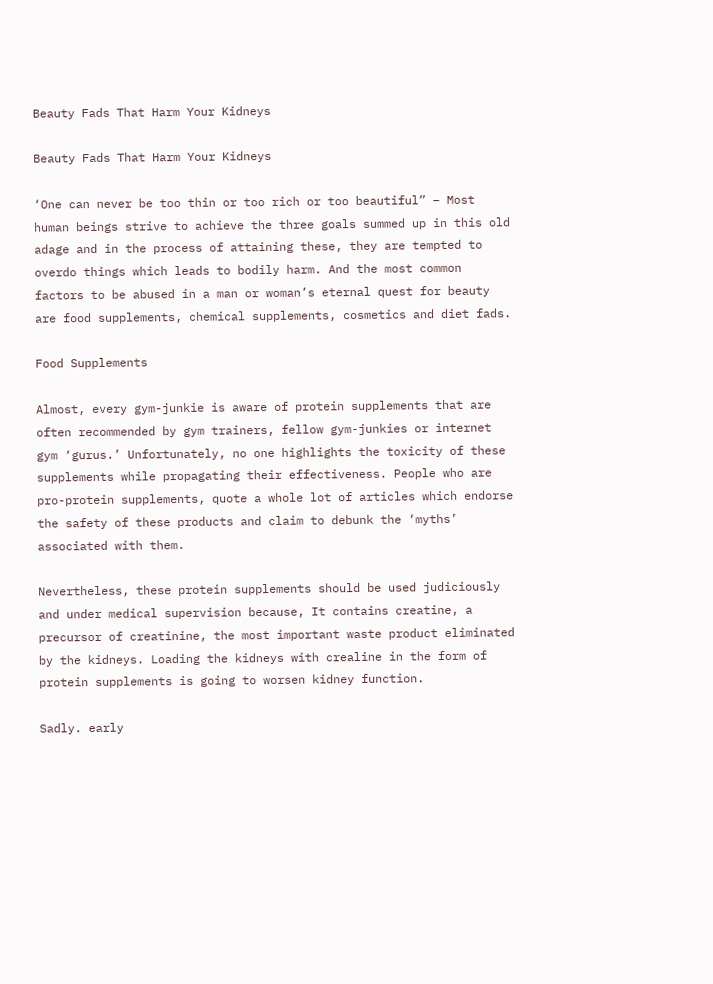Beauty Fads That Harm Your Kidneys

Beauty Fads That Harm Your Kidneys

‘One can never be too thin or too rich or too beautiful” – Most human beings strive to achieve the three goals summed up in this old adage and in the process of attaining these, they are tempted to overdo things which leads to bodily harm. And the most common factors to be abused in a man or woman’s eternal quest for beauty are food supplements, chemical supplements, cosmetics and diet fads.

Food Supplements

Almost, every gym-junkie is aware of protein supplements that are often recommended by gym trainers, fellow gym-junkies or internet gym ‘gurus.’ Unfortunately, no one highlights the toxicity of these supplements while propagating their effectiveness. People who are pro-protein supplements, quote a whole lot of articles which endorse the safety of these products and claim to debunk the ‘myths’ associated with them.

Nevertheless, these protein supplements should be used judiciously and under medical supervision because, It contains creatine, a precursor of creatinine, the most important waste product eliminated by the kidneys. Loading the kidneys with crealine in the form of protein supplements is going to worsen kidney function.

Sadly. early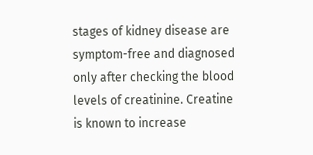stages of kidney disease are symptom-free and diagnosed only after checking the blood levels of creatinine. Creatine is known to increase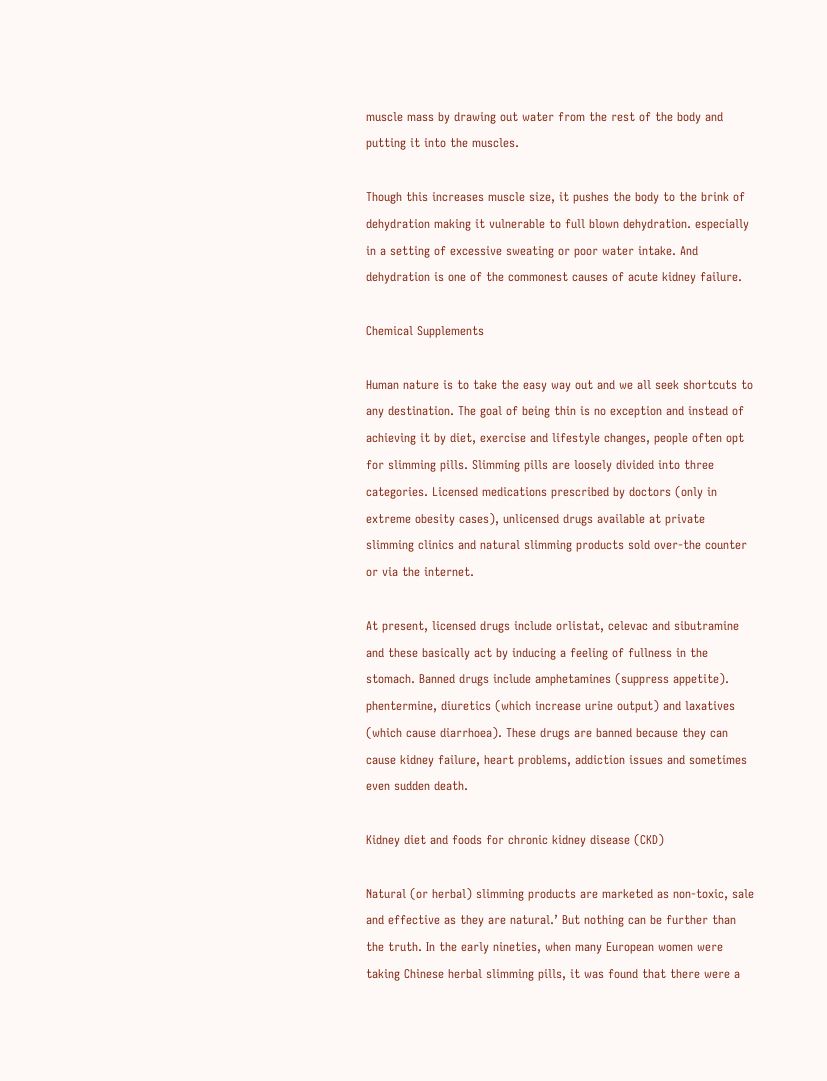muscle mass by drawing out water from the rest of the body and putting it into the muscles.

Though this increases muscle size, it pushes the body to the brink of dehydration making it vulnerable to full blown dehydration. especially in a setting of excessive sweating or poor water intake. And dehydration is one of the commonest causes of acute kidney failure.

Chemical Supplements

Human nature is to take the easy way out and we all seek shortcuts to any destination. The goal of being thin is no exception and instead of achieving it by diet, exercise and lifestyle changes, people often opt for slimming pills. Slimming pills are loosely divided into three categories. Licensed medications prescribed by doctors (only in extreme obesity cases), unlicensed drugs available at private slimming clinics and natural slimming products sold over-the counter or via the internet.

At present, licensed drugs include orlistat, celevac and sibutramine and these basically act by inducing a feeling of fullness in the stomach. Banned drugs include amphetamines (suppress appetite). phentermine, diuretics (which increase urine output) and laxatives (which cause diarrhoea). These drugs are banned because they can cause kidney failure, heart problems, addiction issues and sometimes even sudden death.

Kidney diet and foods for chronic kidney disease (CKD)

Natural (or herbal) slimming products are marketed as non-toxic, sale and effective as they are natural.’ But nothing can be further than the truth. In the early nineties, when many European women were taking Chinese herbal slimming pills, it was found that there were a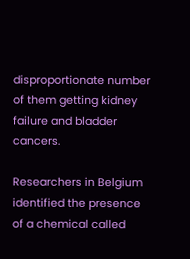disproportionate number of them getting kidney failure and bladder cancers.

Researchers in Belgium identified the presence of a chemical called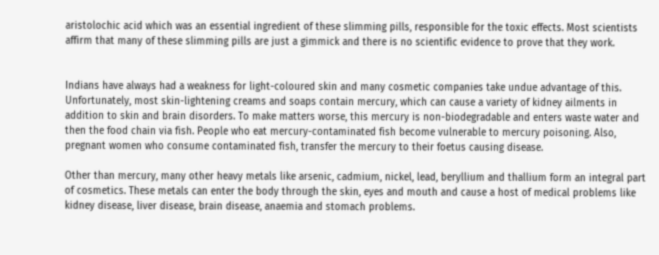aristolochic acid which was an essential ingredient of these slimming pills, responsible for the toxic effects. Most scientists affirm that many of these slimming pills are just a gimmick and there is no scientific evidence to prove that they work.


Indians have always had a weakness for light-coloured skin and many cosmetic companies take undue advantage of this. Unfortunately, most skin-lightening creams and soaps contain mercury, which can cause a variety of kidney ailments in addition to skin and brain disorders. To make matters worse, this mercury is non-biodegradable and enters waste water and then the food chain via fish. People who eat mercury-contaminated fish become vulnerable to mercury poisoning. Also, pregnant women who consume contaminated fish, transfer the mercury to their foetus causing disease.

Other than mercury, many other heavy metals like arsenic, cadmium, nickel, lead, beryllium and thallium form an integral part of cosmetics. These metals can enter the body through the skin, eyes and mouth and cause a host of medical problems like kidney disease, liver disease, brain disease, anaemia and stomach problems.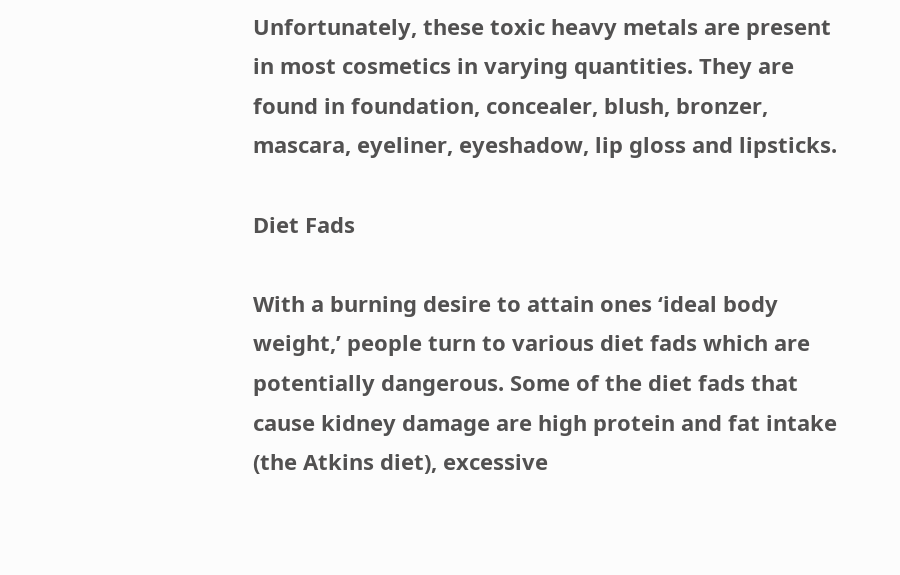Unfortunately, these toxic heavy metals are present in most cosmetics in varying quantities. They are found in foundation, concealer, blush, bronzer, mascara, eyeliner, eyeshadow, lip gloss and lipsticks.

Diet Fads

With a burning desire to attain ones ‘ideal body weight,’ people turn to various diet fads which are potentially dangerous. Some of the diet fads that cause kidney damage are high protein and fat intake (the Atkins diet), excessive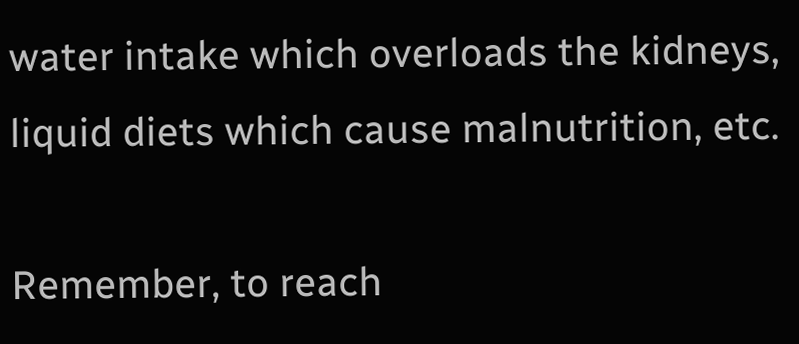water intake which overloads the kidneys, liquid diets which cause malnutrition, etc.

Remember, to reach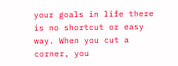your goals in life there is no shortcut or easy way. When you cut a corner, you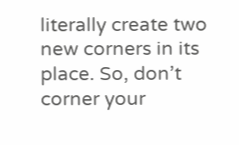literally create two new corners in its place. So, don’t corner your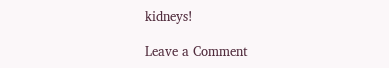kidneys!

Leave a Comment